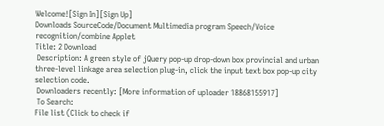Welcome![Sign In][Sign Up]
Downloads SourceCode/Document Multimedia program Speech/Voice recognition/combine Applet
Title: 2 Download
 Description: A green style of jQuery pop-up drop-down box provincial and urban three-level linkage area selection plug-in, click the input text box pop-up city selection code.
 Downloaders recently: [More information of uploader 18868155917]
 To Search:
File list (Click to check if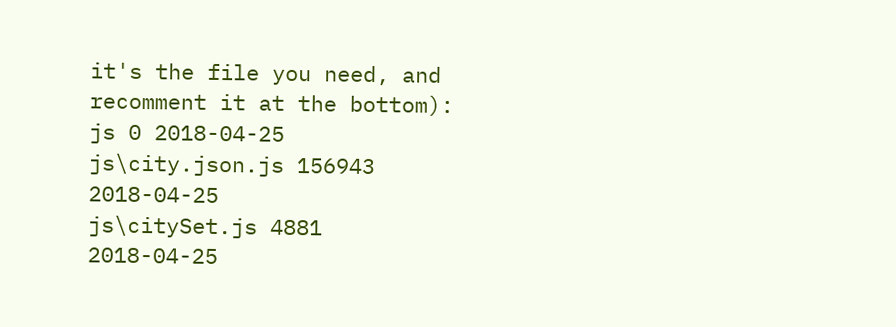it's the file you need, and recomment it at the bottom):
js 0 2018-04-25
js\city.json.js 156943 2018-04-25
js\citySet.js 4881 2018-04-25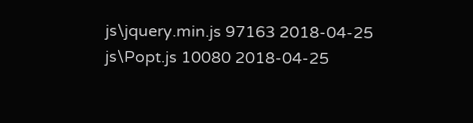js\jquery.min.js 97163 2018-04-25
js\Popt.js 10080 2018-04-25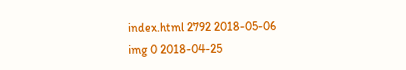index.html 2792 2018-05-06
img 0 2018-04-25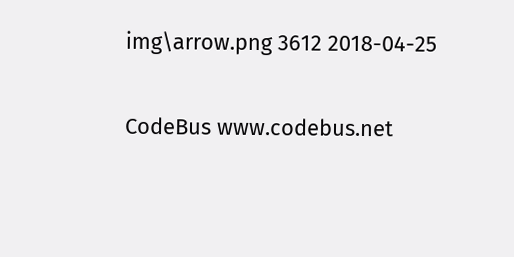img\arrow.png 3612 2018-04-25

CodeBus www.codebus.net